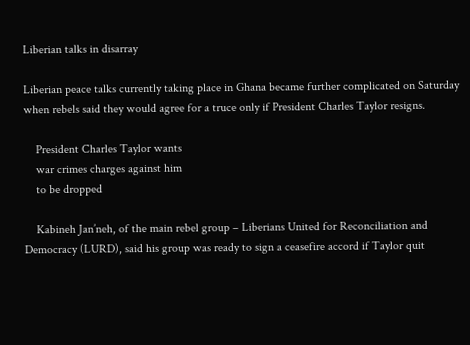Liberian talks in disarray

Liberian peace talks currently taking place in Ghana became further complicated on Saturday when rebels said they would agree for a truce only if President Charles Taylor resigns.

    President Charles Taylor wants
    war crimes charges against him
    to be dropped

    Kabineh Jan’neh, of the main rebel group – Liberians United for Reconciliation and Democracy (LURD), said his group was ready to sign a ceasefire accord if Taylor quit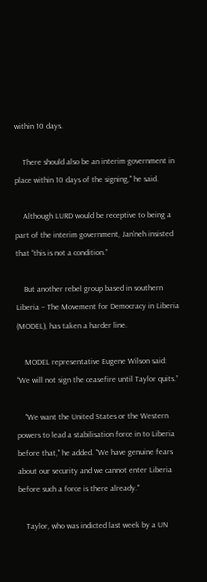within 10 days.

    There should also be an interim government in place within 10 days of the signing," he said.

    Although LURD would be receptive to being a part of the interim government, Jan’neh insisted that “this is not a condition.”

    But another rebel group based in southern Liberia – The Movement for Democracy in Liberia (MODEL), has taken a harder line.

    MODEL representative Eugene Wilson said: “We will not sign the ceasefire until Taylor quits.”

    "We want the United States or the Western powers to lead a stabilisation force in to Liberia before that," he added. "We have genuine fears about our security and we cannot enter Liberia before such a force is there already."

    Taylor, who was indicted last week by a UN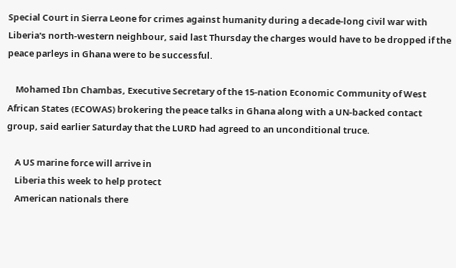Special Court in Sierra Leone for crimes against humanity during a decade-long civil war with Liberia's north-western neighbour, said last Thursday the charges would have to be dropped if the peace parleys in Ghana were to be successful.

    Mohamed Ibn Chambas, Executive Secretary of the 15-nation Economic Community of West African States (ECOWAS) brokering the peace talks in Ghana along with a UN-backed contact group, said earlier Saturday that the LURD had agreed to an unconditional truce.

    A US marine force will arrive in
    Liberia this week to help protect
    American nationals there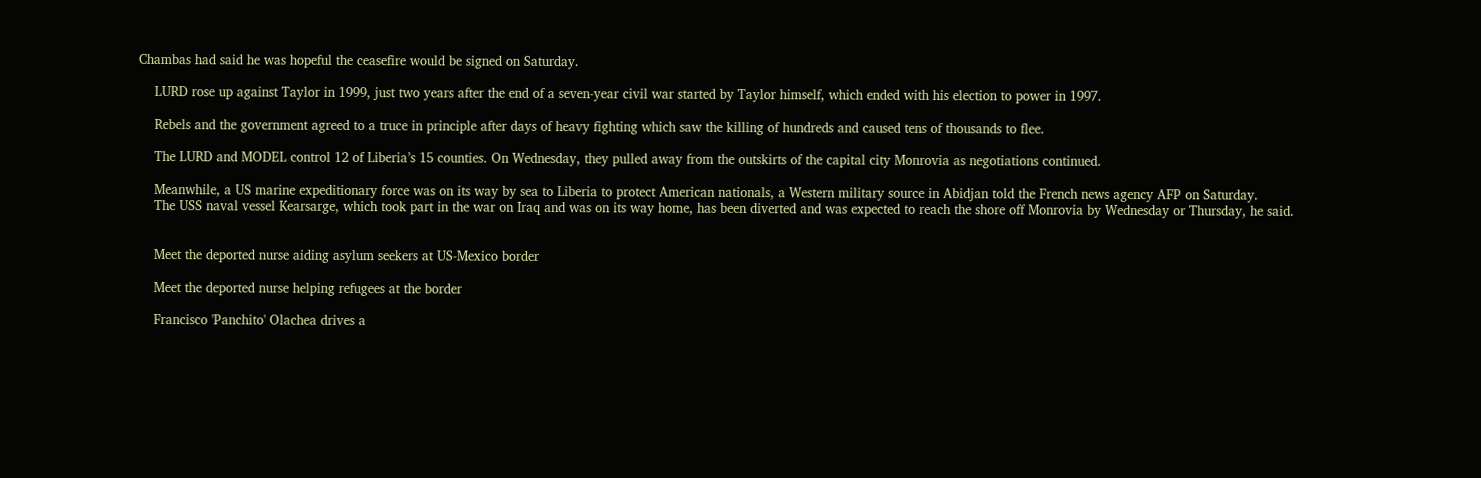Chambas had said he was hopeful the ceasefire would be signed on Saturday.

    LURD rose up against Taylor in 1999, just two years after the end of a seven-year civil war started by Taylor himself, which ended with his election to power in 1997.

    Rebels and the government agreed to a truce in principle after days of heavy fighting which saw the killing of hundreds and caused tens of thousands to flee.

    The LURD and MODEL control 12 of Liberia’s 15 counties. On Wednesday, they pulled away from the outskirts of the capital city Monrovia as negotiations continued.

    Meanwhile, a US marine expeditionary force was on its way by sea to Liberia to protect American nationals, a Western military source in Abidjan told the French news agency AFP on Saturday.
    The USS naval vessel Kearsarge, which took part in the war on Iraq and was on its way home, has been diverted and was expected to reach the shore off Monrovia by Wednesday or Thursday, he said.


    Meet the deported nurse aiding asylum seekers at US-Mexico border

    Meet the deported nurse helping refugees at the border

    Francisco 'Panchito' Olachea drives a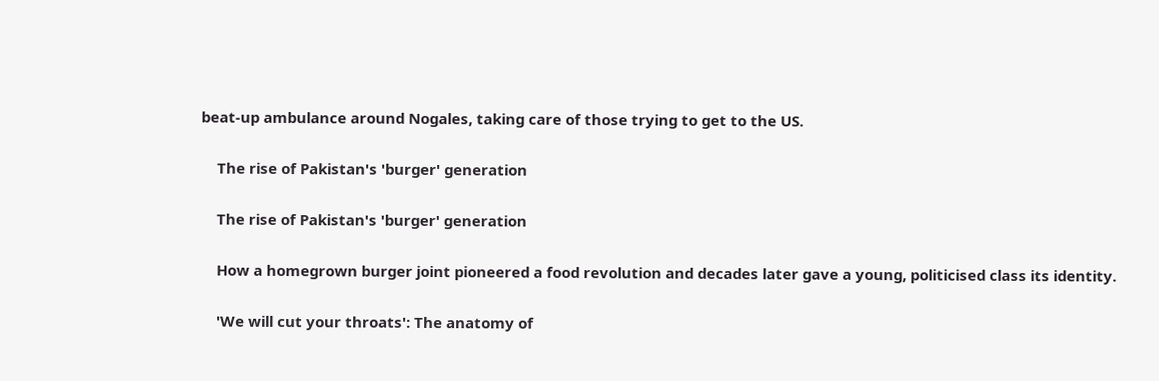beat-up ambulance around Nogales, taking care of those trying to get to the US.

    The rise of Pakistan's 'burger' generation

    The rise of Pakistan's 'burger' generation

    How a homegrown burger joint pioneered a food revolution and decades later gave a young, politicised class its identity.

    'We will cut your throats': The anatomy of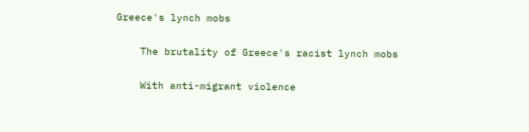Greece's lynch mobs

    The brutality of Greece's racist lynch mobs

    With anti-migrant violence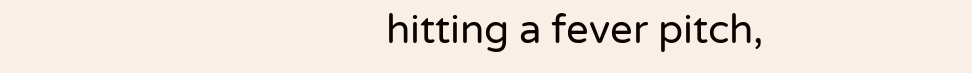hitting a fever pitch,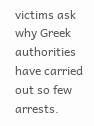victims ask why Greek authorities have carried out so few arrests.